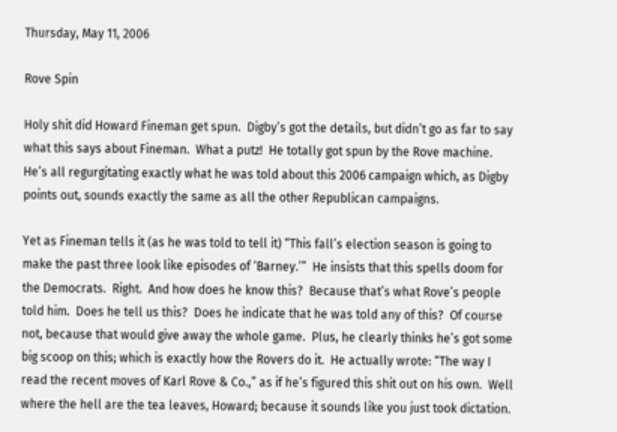Thursday, May 11, 2006

Rove Spin

Holy shit did Howard Fineman get spun.  Digby’s got the details, but didn’t go as far to say what this says about Fineman.  What a putz!  He totally got spun by the Rove machine.  He’s all regurgitating exactly what he was told about this 2006 campaign which, as Digby points out, sounds exactly the same as all the other Republican campaigns.

Yet as Fineman tells it (as he was told to tell it) “This fall’s election season is going to make the past three look like episodes of ‘Barney.’”  He insists that this spells doom for the Democrats.  Right.  And how does he know this?  Because that’s what Rove’s people told him.  Does he tell us this?  Does he indicate that he was told any of this?  Of course not, because that would give away the whole game.  Plus, he clearly thinks he’s got some big scoop on this; which is exactly how the Rovers do it.  He actually wrote: “The way I read the recent moves of Karl Rove & Co.,” as if he’s figured this shit out on his own.  Well where the hell are the tea leaves, Howard; because it sounds like you just took dictation.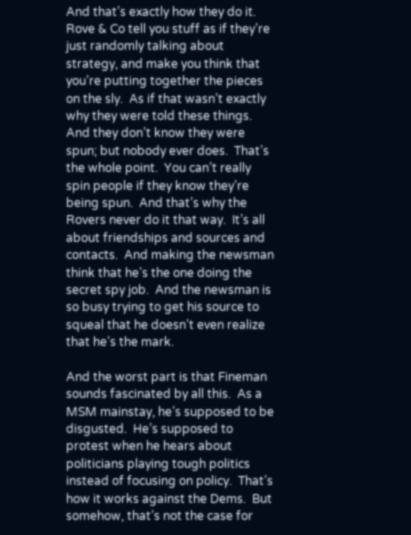And that’s exactly how they do it.  Rove & Co tell you stuff as if they’re just randomly talking about strategy, and make you think that you’re putting together the pieces on the sly.  As if that wasn’t exactly why they were told these things.  And they don’t know they were spun; but nobody ever does.  That’s the whole point.  You can’t really spin people if they know they’re being spun.  And that’s why the Rovers never do it that way.  It’s all about friendships and sources and contacts.  And making the newsman think that he’s the one doing the secret spy job.  And the newsman is so busy trying to get his source to squeal that he doesn’t even realize that he’s the mark.

And the worst part is that Fineman sounds fascinated by all this.  As a MSM mainstay, he’s supposed to be disgusted.  He’s supposed to protest when he hears about politicians playing tough politics instead of focusing on policy.  That’s how it works against the Dems.  But somehow, that’s not the case for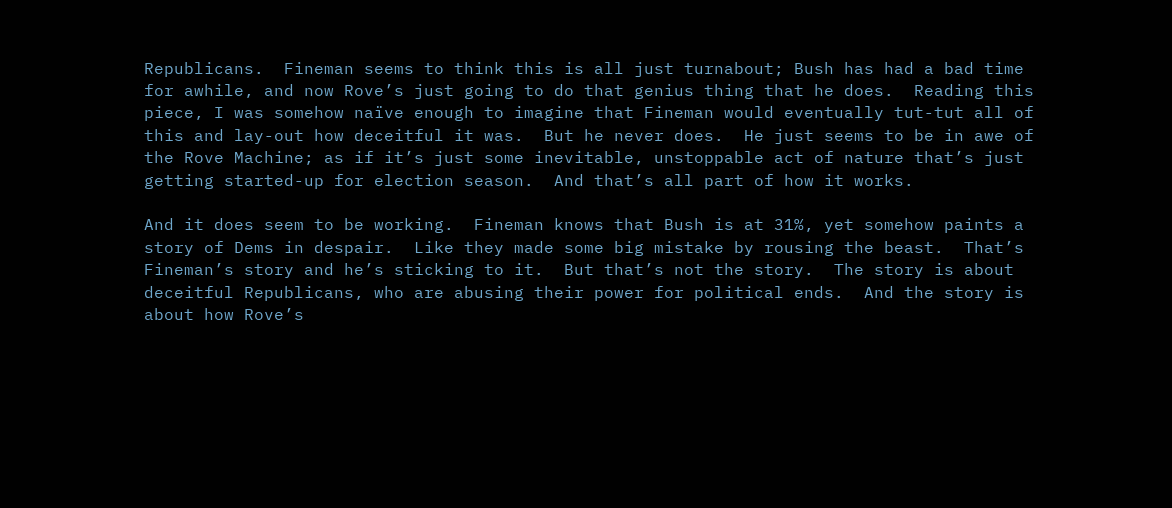Republicans.  Fineman seems to think this is all just turnabout; Bush has had a bad time for awhile, and now Rove’s just going to do that genius thing that he does.  Reading this piece, I was somehow naïve enough to imagine that Fineman would eventually tut-tut all of this and lay-out how deceitful it was.  But he never does.  He just seems to be in awe of the Rove Machine; as if it’s just some inevitable, unstoppable act of nature that’s just getting started-up for election season.  And that’s all part of how it works.

And it does seem to be working.  Fineman knows that Bush is at 31%, yet somehow paints a story of Dems in despair.  Like they made some big mistake by rousing the beast.  That’s Fineman’s story and he’s sticking to it.  But that’s not the story.  The story is about deceitful Republicans, who are abusing their power for political ends.  And the story is about how Rove’s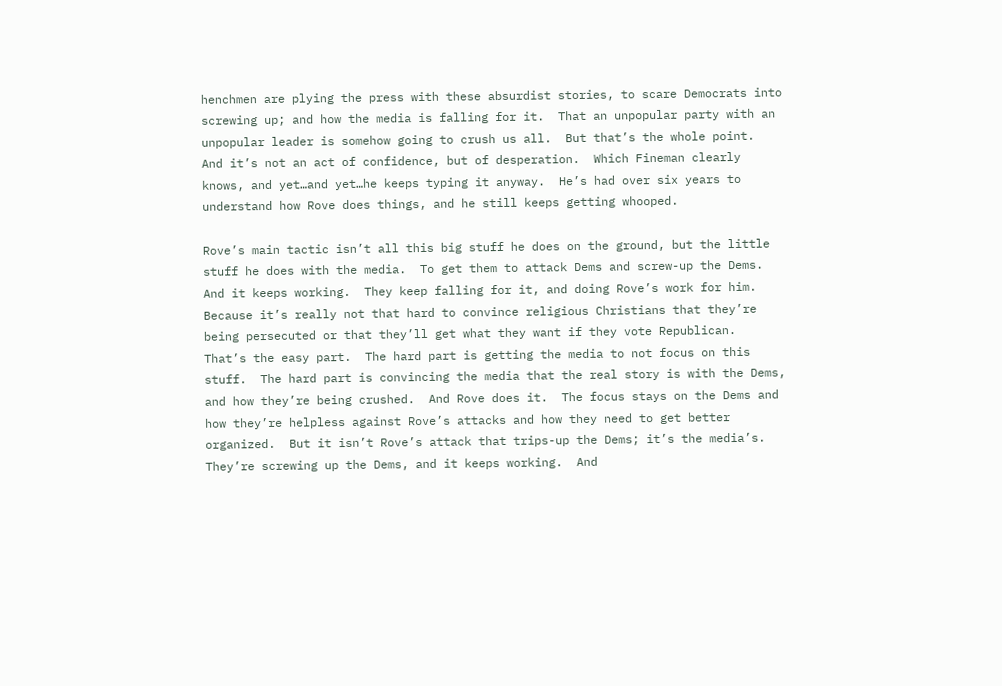henchmen are plying the press with these absurdist stories, to scare Democrats into screwing up; and how the media is falling for it.  That an unpopular party with an unpopular leader is somehow going to crush us all.  But that’s the whole point.  And it’s not an act of confidence, but of desperation.  Which Fineman clearly knows, and yet…and yet…he keeps typing it anyway.  He’s had over six years to understand how Rove does things, and he still keeps getting whooped.

Rove’s main tactic isn’t all this big stuff he does on the ground, but the little stuff he does with the media.  To get them to attack Dems and screw-up the Dems.  And it keeps working.  They keep falling for it, and doing Rove’s work for him.  Because it’s really not that hard to convince religious Christians that they’re being persecuted or that they’ll get what they want if they vote Republican.  That’s the easy part.  The hard part is getting the media to not focus on this stuff.  The hard part is convincing the media that the real story is with the Dems, and how they’re being crushed.  And Rove does it.  The focus stays on the Dems and how they’re helpless against Rove’s attacks and how they need to get better organized.  But it isn’t Rove’s attack that trips-up the Dems; it’s the media’s.  They’re screwing up the Dems, and it keeps working.  And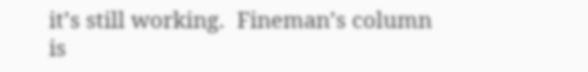it’s still working.  Fineman’s column is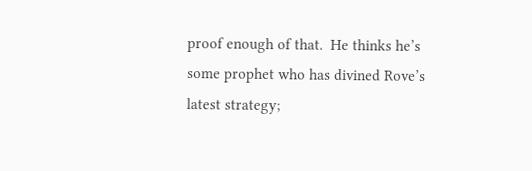proof enough of that.  He thinks he’s some prophet who has divined Rove’s latest strategy;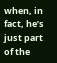when, in fact, he’s just part of the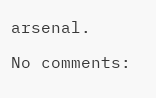arsenal.

No comments: